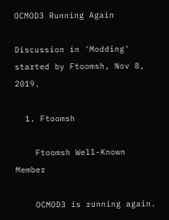OCMOD3 Running Again

Discussion in 'Modding' started by Ftoomsh, Nov 8, 2019.

  1. Ftoomsh

    Ftoomsh Well-Known Member

    OCMOD3 is running again.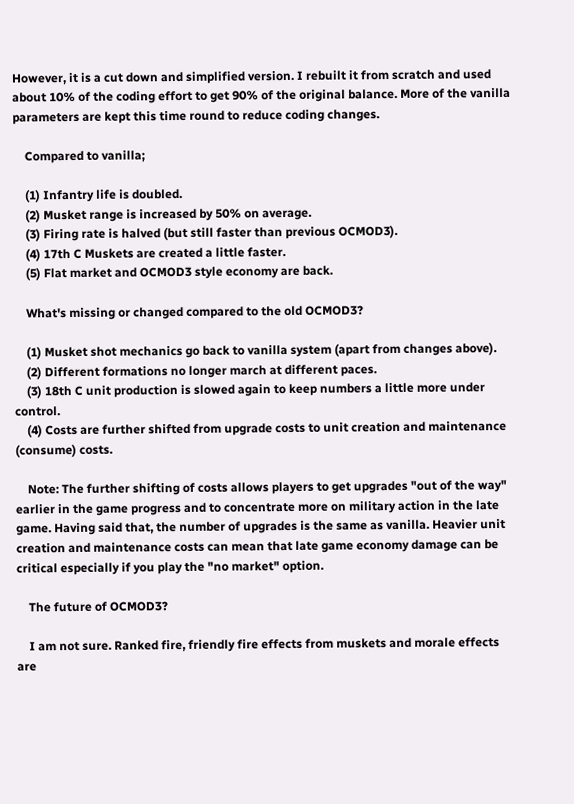However, it is a cut down and simplified version. I rebuilt it from scratch and used about 10% of the coding effort to get 90% of the original balance. More of the vanilla parameters are kept this time round to reduce coding changes.

    Compared to vanilla;

    (1) Infantry life is doubled.
    (2) Musket range is increased by 50% on average.
    (3) Firing rate is halved (but still faster than previous OCMOD3).
    (4) 17th C Muskets are created a little faster.
    (5) Flat market and OCMOD3 style economy are back.

    What's missing or changed compared to the old OCMOD3?

    (1) Musket shot mechanics go back to vanilla system (apart from changes above).
    (2) Different formations no longer march at different paces.
    (3) 18th C unit production is slowed again to keep numbers a little more under control.
    (4) Costs are further shifted from upgrade costs to unit creation and maintenance (consume) costs.

    Note: The further shifting of costs allows players to get upgrades "out of the way" earlier in the game progress and to concentrate more on military action in the late game. Having said that, the number of upgrades is the same as vanilla. Heavier unit creation and maintenance costs can mean that late game economy damage can be critical especially if you play the "no market" option.

    The future of OCMOD3?

    I am not sure. Ranked fire, friendly fire effects from muskets and morale effects are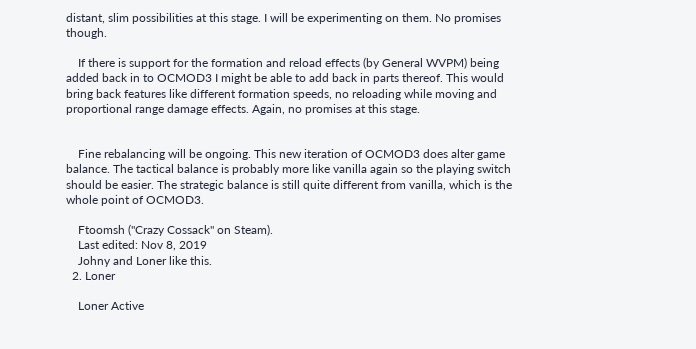distant, slim possibilities at this stage. I will be experimenting on them. No promises though.

    If there is support for the formation and reload effects (by General WVPM) being added back in to OCMOD3 I might be able to add back in parts thereof. This would bring back features like different formation speeds, no reloading while moving and proportional range damage effects. Again, no promises at this stage.


    Fine rebalancing will be ongoing. This new iteration of OCMOD3 does alter game balance. The tactical balance is probably more like vanilla again so the playing switch should be easier. The strategic balance is still quite different from vanilla, which is the whole point of OCMOD3.

    Ftoomsh ("Crazy Cossack" on Steam).
    Last edited: Nov 8, 2019
    Johny and Loner like this.
  2. Loner

    Loner Active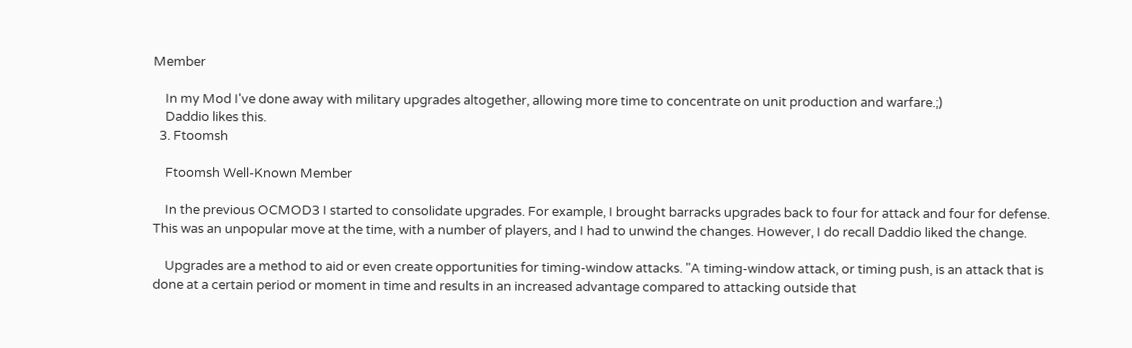Member

    In my Mod I've done away with military upgrades altogether, allowing more time to concentrate on unit production and warfare.;)
    Daddio likes this.
  3. Ftoomsh

    Ftoomsh Well-Known Member

    In the previous OCMOD3 I started to consolidate upgrades. For example, I brought barracks upgrades back to four for attack and four for defense. This was an unpopular move at the time, with a number of players, and I had to unwind the changes. However, I do recall Daddio liked the change.

    Upgrades are a method to aid or even create opportunities for timing-window attacks. "A timing-window attack, or timing push, is an attack that is done at a certain period or moment in time and results in an increased advantage compared to attacking outside that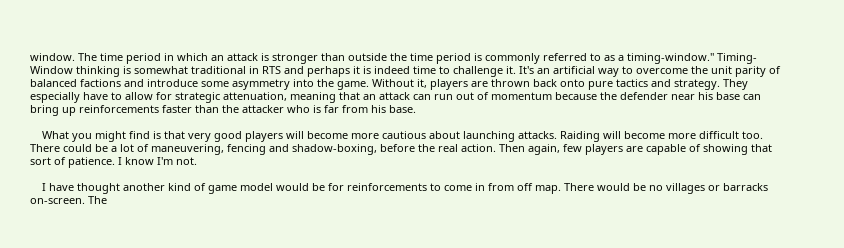window. The time period in which an attack is stronger than outside the time period is commonly referred to as a timing-window." Timing-Window thinking is somewhat traditional in RTS and perhaps it is indeed time to challenge it. It's an artificial way to overcome the unit parity of balanced factions and introduce some asymmetry into the game. Without it, players are thrown back onto pure tactics and strategy. They especially have to allow for strategic attenuation, meaning that an attack can run out of momentum because the defender near his base can bring up reinforcements faster than the attacker who is far from his base.

    What you might find is that very good players will become more cautious about launching attacks. Raiding will become more difficult too. There could be a lot of maneuvering, fencing and shadow-boxing, before the real action. Then again, few players are capable of showing that sort of patience. I know I'm not.

    I have thought another kind of game model would be for reinforcements to come in from off map. There would be no villages or barracks on-screen. The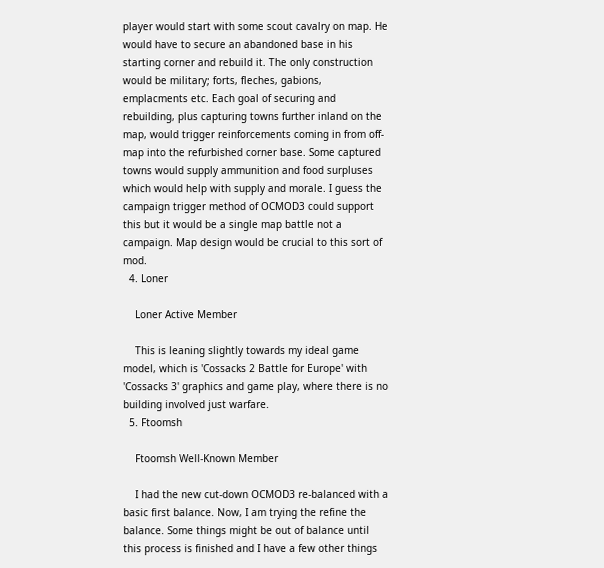player would start with some scout cavalry on map. He would have to secure an abandoned base in his starting corner and rebuild it. The only construction would be military; forts, fleches, gabions, emplacments etc. Each goal of securing and rebuilding, plus capturing towns further inland on the map, would trigger reinforcements coming in from off-map into the refurbished corner base. Some captured towns would supply ammunition and food surpluses which would help with supply and morale. I guess the campaign trigger method of OCMOD3 could support this but it would be a single map battle not a campaign. Map design would be crucial to this sort of mod.
  4. Loner

    Loner Active Member

    This is leaning slightly towards my ideal game model, which is 'Cossacks 2 Battle for Europe' with 'Cossacks 3' graphics and game play, where there is no building involved just warfare.
  5. Ftoomsh

    Ftoomsh Well-Known Member

    I had the new cut-down OCMOD3 re-balanced with a basic first balance. Now, I am trying the refine the balance. Some things might be out of balance until this process is finished and I have a few other things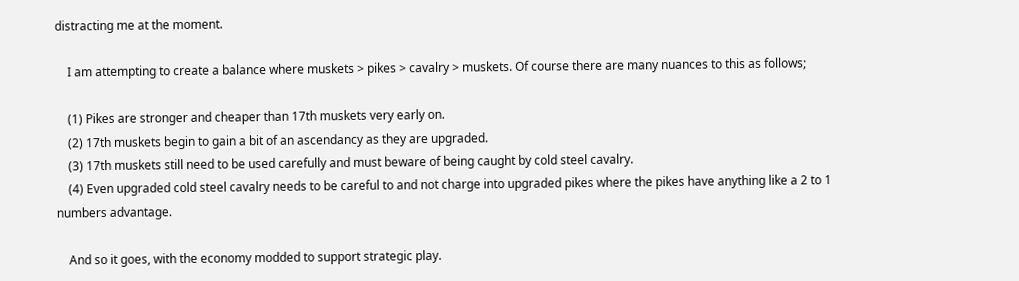distracting me at the moment.

    I am attempting to create a balance where muskets > pikes > cavalry > muskets. Of course there are many nuances to this as follows;

    (1) Pikes are stronger and cheaper than 17th muskets very early on.
    (2) 17th muskets begin to gain a bit of an ascendancy as they are upgraded.
    (3) 17th muskets still need to be used carefully and must beware of being caught by cold steel cavalry.
    (4) Even upgraded cold steel cavalry needs to be careful to and not charge into upgraded pikes where the pikes have anything like a 2 to 1 numbers advantage.

    And so it goes, with the economy modded to support strategic play.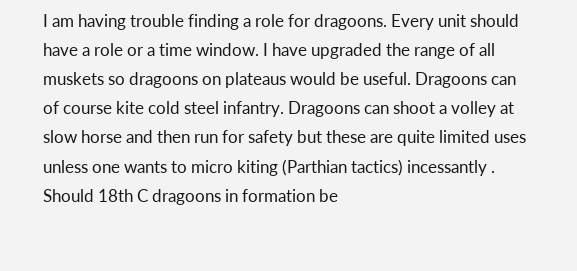I am having trouble finding a role for dragoons. Every unit should have a role or a time window. I have upgraded the range of all muskets so dragoons on plateaus would be useful. Dragoons can of course kite cold steel infantry. Dragoons can shoot a volley at slow horse and then run for safety but these are quite limited uses unless one wants to micro kiting (Parthian tactics) incessantly . Should 18th C dragoons in formation be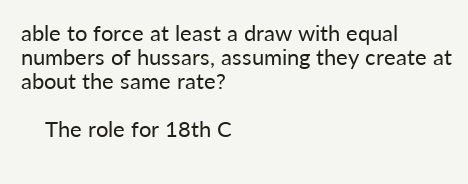able to force at least a draw with equal numbers of hussars, assuming they create at about the same rate?

    The role for 18th C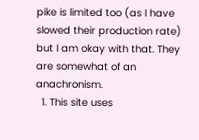pike is limited too (as I have slowed their production rate) but I am okay with that. They are somewhat of an anachronism.
  1. This site uses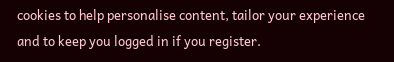cookies to help personalise content, tailor your experience and to keep you logged in if you register.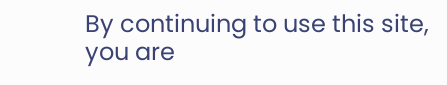By continuing to use this site, you are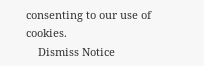consenting to our use of cookies.
    Dismiss Notice